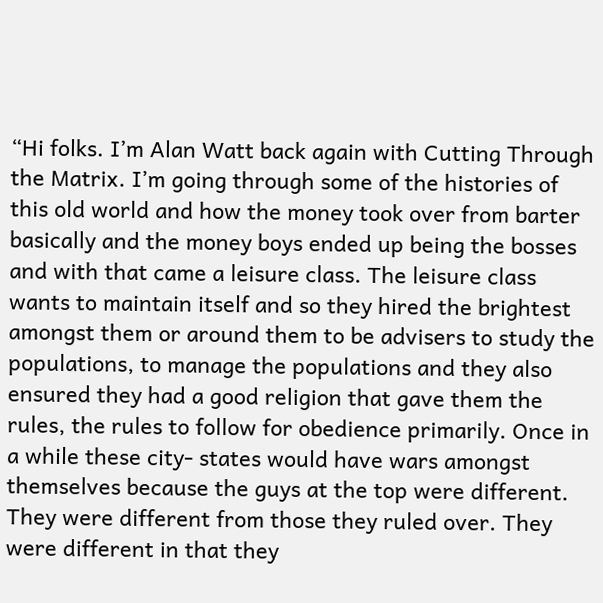“Hi folks. I’m Alan Watt back again with Cutting Through the Matrix. I’m going through some of the histories of this old world and how the money took over from barter basically and the money boys ended up being the bosses and with that came a leisure class. The leisure class wants to maintain itself and so they hired the brightest amongst them or around them to be advisers to study the populations, to manage the populations and they also ensured they had a good religion that gave them the rules, the rules to follow for obedience primarily. Once in a while these city- states would have wars amongst themselves because the guys at the top were different. They were different from those they ruled over. They were different in that they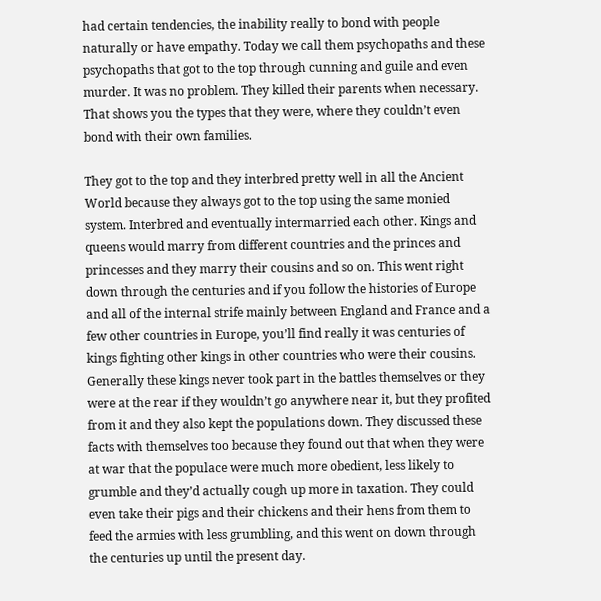had certain tendencies, the inability really to bond with people naturally or have empathy. Today we call them psychopaths and these psychopaths that got to the top through cunning and guile and even murder. It was no problem. They killed their parents when necessary. That shows you the types that they were, where they couldn’t even bond with their own families.

They got to the top and they interbred pretty well in all the Ancient World because they always got to the top using the same monied system. Interbred and eventually intermarried each other. Kings and queens would marry from different countries and the princes and princesses and they marry their cousins and so on. This went right down through the centuries and if you follow the histories of Europe and all of the internal strife mainly between England and France and a few other countries in Europe, you’ll find really it was centuries of kings fighting other kings in other countries who were their cousins. Generally these kings never took part in the battles themselves or they were at the rear if they wouldn’t go anywhere near it, but they profited from it and they also kept the populations down. They discussed these facts with themselves too because they found out that when they were at war that the populace were much more obedient, less likely to grumble and they’d actually cough up more in taxation. They could even take their pigs and their chickens and their hens from them to feed the armies with less grumbling, and this went on down through the centuries up until the present day.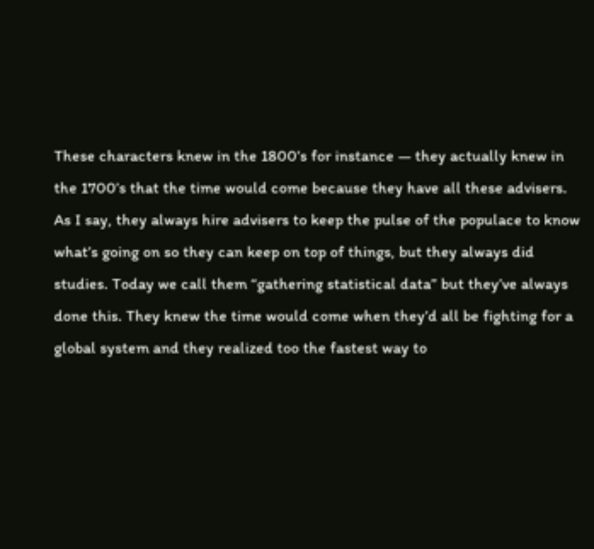These characters knew in the 1800’s for instance — they actually knew in the 1700’s that the time would come because they have all these advisers. As I say, they always hire advisers to keep the pulse of the populace to know what’s going on so they can keep on top of things, but they always did studies. Today we call them “gathering statistical data” but they’ve always done this. They knew the time would come when they’d all be fighting for a global system and they realized too the fastest way to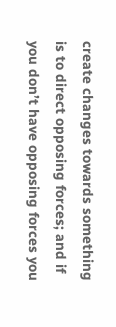create changes towards something is to direct opposing forces; and if you don’t have opposing forces you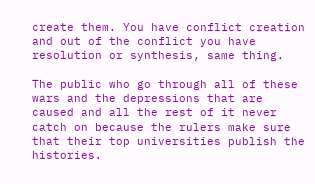create them. You have conflict creation and out of the conflict you have resolution or synthesis, same thing.

The public who go through all of these wars and the depressions that are caused and all the rest of it never catch on because the rulers make sure that their top universities publish the histories.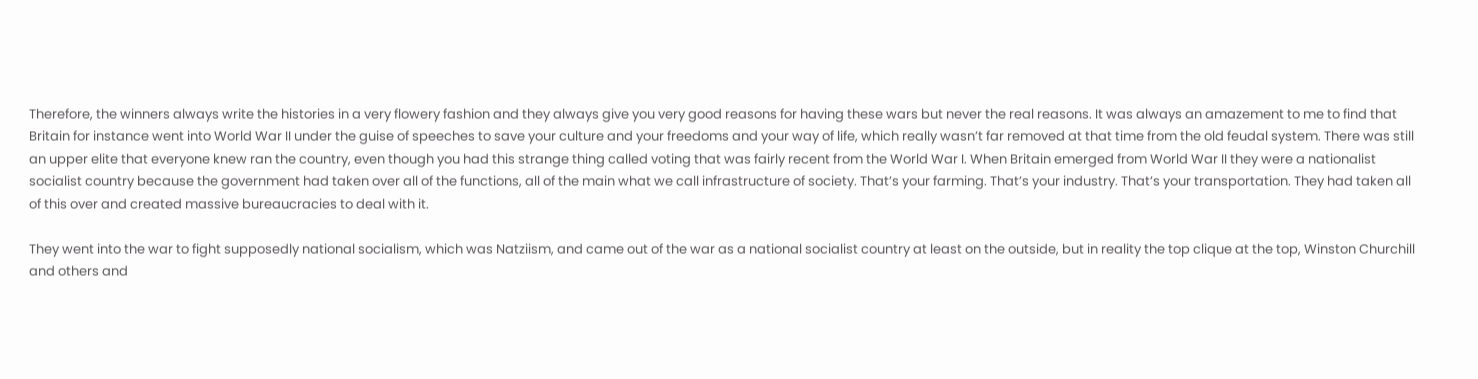Therefore, the winners always write the histories in a very flowery fashion and they always give you very good reasons for having these wars but never the real reasons. It was always an amazement to me to find that Britain for instance went into World War II under the guise of speeches to save your culture and your freedoms and your way of life, which really wasn’t far removed at that time from the old feudal system. There was still an upper elite that everyone knew ran the country, even though you had this strange thing called voting that was fairly recent from the World War I. When Britain emerged from World War II they were a nationalist socialist country because the government had taken over all of the functions, all of the main what we call infrastructure of society. That’s your farming. That’s your industry. That’s your transportation. They had taken all of this over and created massive bureaucracies to deal with it.

They went into the war to fight supposedly national socialism, which was Natziism, and came out of the war as a national socialist country at least on the outside, but in reality the top clique at the top, Winston Churchill and others and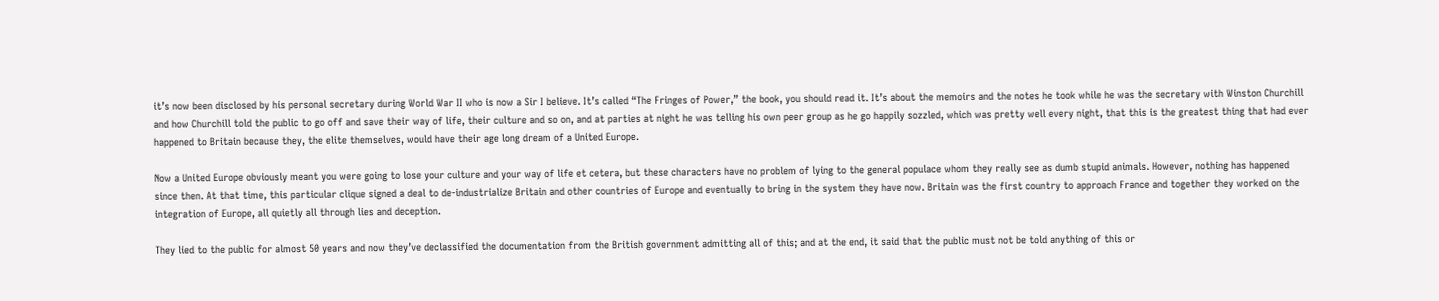it’s now been disclosed by his personal secretary during World War II who is now a Sir I believe. It’s called “The Fringes of Power,” the book, you should read it. It’s about the memoirs and the notes he took while he was the secretary with Winston Churchill and how Churchill told the public to go off and save their way of life, their culture and so on, and at parties at night he was telling his own peer group as he go happily sozzled, which was pretty well every night, that this is the greatest thing that had ever happened to Britain because they, the elite themselves, would have their age long dream of a United Europe.

Now a United Europe obviously meant you were going to lose your culture and your way of life et cetera, but these characters have no problem of lying to the general populace whom they really see as dumb stupid animals. However, nothing has happened since then. At that time, this particular clique signed a deal to de-industrialize Britain and other countries of Europe and eventually to bring in the system they have now. Britain was the first country to approach France and together they worked on the integration of Europe, all quietly all through lies and deception.

They lied to the public for almost 50 years and now they’ve declassified the documentation from the British government admitting all of this; and at the end, it said that the public must not be told anything of this or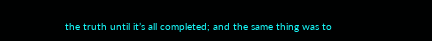the truth until it’s all completed; and the same thing was to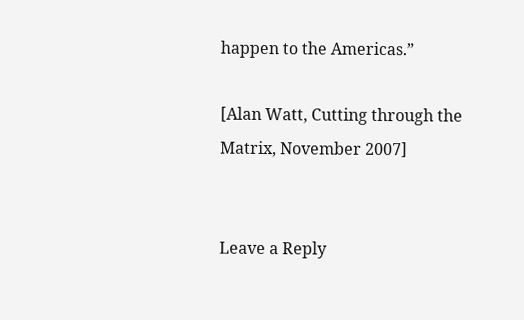happen to the Americas.”

[Alan Watt, Cutting through the Matrix, November 2007]


Leave a Reply